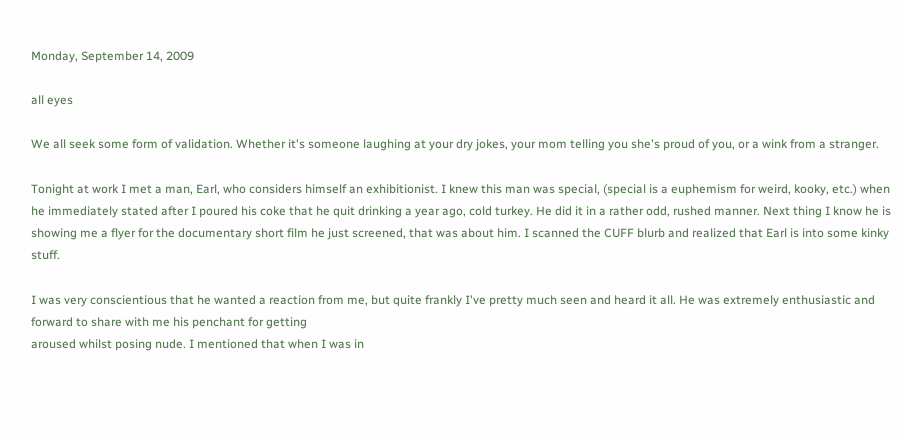Monday, September 14, 2009

all eyes

We all seek some form of validation. Whether it's someone laughing at your dry jokes, your mom telling you she's proud of you, or a wink from a stranger.

Tonight at work I met a man, Earl, who considers himself an exhibitionist. I knew this man was special, (special is a euphemism for weird, kooky, etc.) when he immediately stated after I poured his coke that he quit drinking a year ago, cold turkey. He did it in a rather odd, rushed manner. Next thing I know he is showing me a flyer for the documentary short film he just screened, that was about him. I scanned the CUFF blurb and realized that Earl is into some kinky stuff.

I was very conscientious that he wanted a reaction from me, but quite frankly I've pretty much seen and heard it all. He was extremely enthusiastic and forward to share with me his penchant for getting
aroused whilst posing nude. I mentioned that when I was in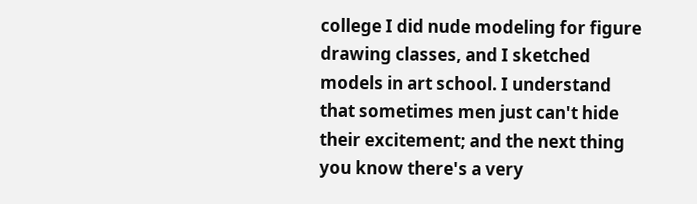college I did nude modeling for figure drawing classes, and I sketched models in art school. I understand that sometimes men just can't hide their excitement; and the next thing you know there's a very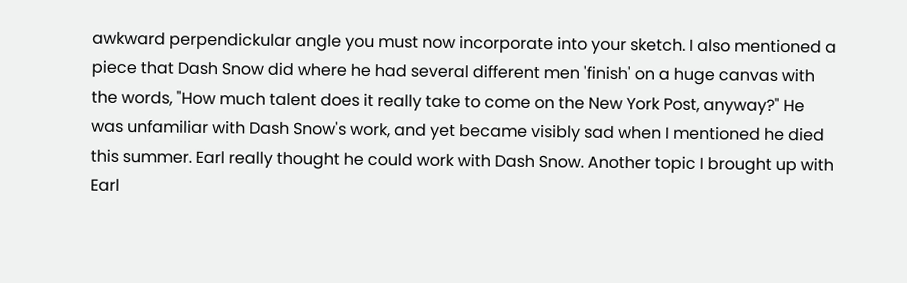awkward perpendickular angle you must now incorporate into your sketch. I also mentioned a piece that Dash Snow did where he had several different men 'finish' on a huge canvas with the words, "How much talent does it really take to come on the New York Post, anyway?" He was unfamiliar with Dash Snow's work, and yet became visibly sad when I mentioned he died this summer. Earl really thought he could work with Dash Snow. Another topic I brought up with Earl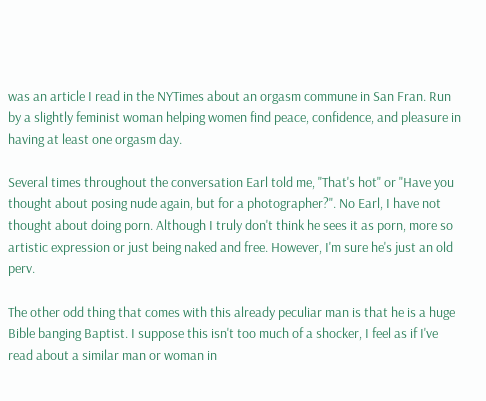was an article I read in the NYTimes about an orgasm commune in San Fran. Run by a slightly feminist woman helping women find peace, confidence, and pleasure in having at least one orgasm day.

Several times throughout the conversation Earl told me, "That's hot" or "Have you thought about posing nude again, but for a photographer?". No Earl, I have not thought about doing porn. Although I truly don't think he sees it as porn, more so artistic expression or just being naked and free. However, I'm sure he's just an old perv.

The other odd thing that comes with this already peculiar man is that he is a huge Bible banging Baptist. I suppose this isn't too much of a shocker, I feel as if I've read about a similar man or woman in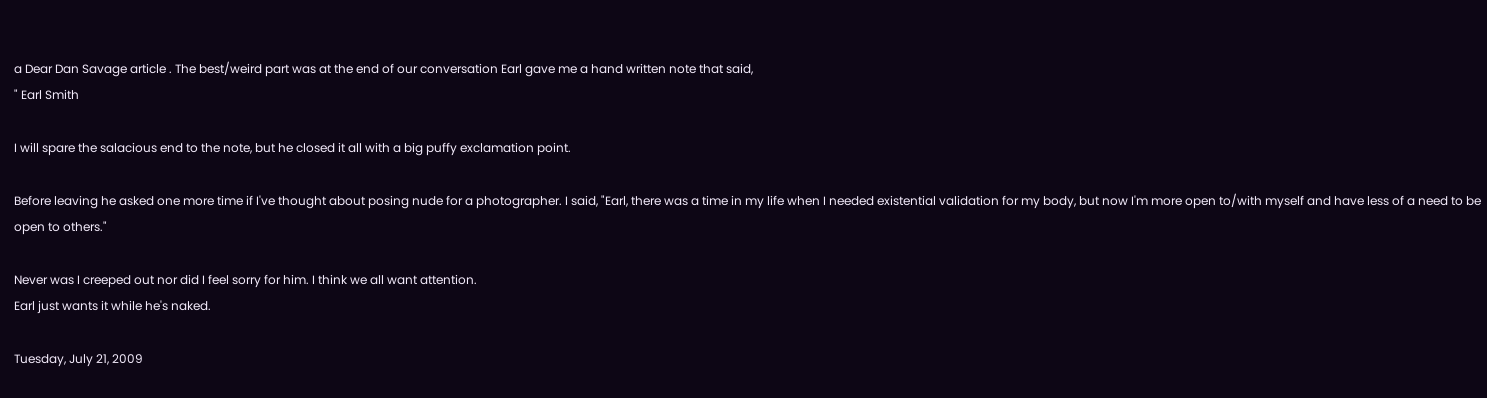a Dear Dan Savage article . The best/weird part was at the end of our conversation Earl gave me a hand written note that said,
" Earl Smith

I will spare the salacious end to the note, but he closed it all with a big puffy exclamation point.

Before leaving he asked one more time if I've thought about posing nude for a photographer. I said, "Earl, there was a time in my life when I needed existential validation for my body, but now I'm more open to/with myself and have less of a need to be open to others."

Never was I creeped out nor did I feel sorry for him. I think we all want attention.
Earl just wants it while he's naked.

Tuesday, July 21, 2009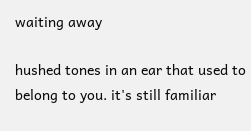waiting away

hushed tones in an ear that used to belong to you. it's still familiar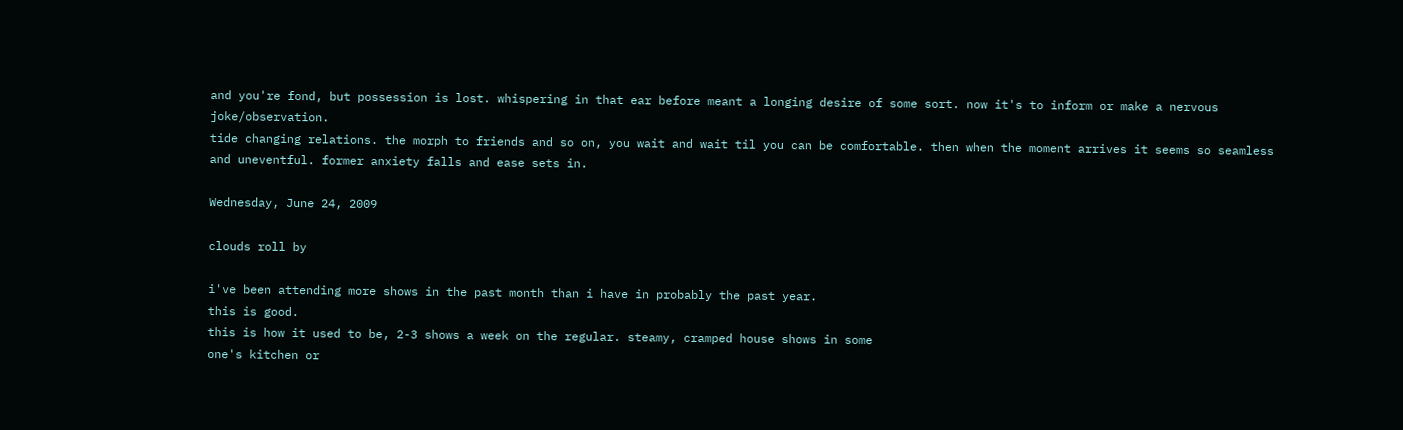and you're fond, but possession is lost. whispering in that ear before meant a longing desire of some sort. now it's to inform or make a nervous joke/observation.
tide changing relations. the morph to friends and so on, you wait and wait til you can be comfortable. then when the moment arrives it seems so seamless and uneventful. former anxiety falls and ease sets in.

Wednesday, June 24, 2009

clouds roll by

i've been attending more shows in the past month than i have in probably the past year.
this is good.
this is how it used to be, 2-3 shows a week on the regular. steamy, cramped house shows in some
one's kitchen or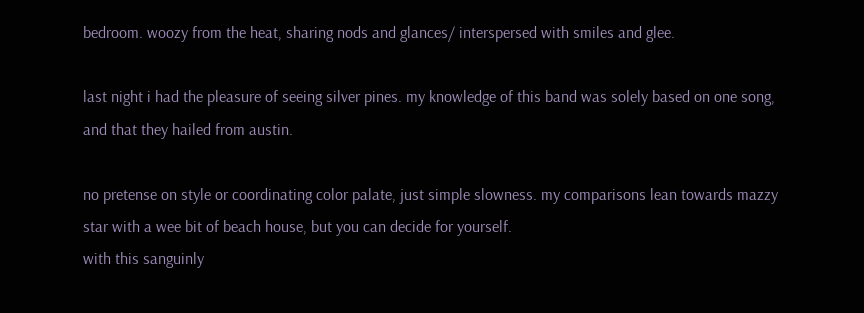bedroom. woozy from the heat, sharing nods and glances/ interspersed with smiles and glee.

last night i had the pleasure of seeing silver pines. my knowledge of this band was solely based on one song, and that they hailed from austin.

no pretense on style or coordinating color palate, just simple slowness. my comparisons lean towards mazzy star with a wee bit of beach house, but you can decide for yourself.
with this sanguinly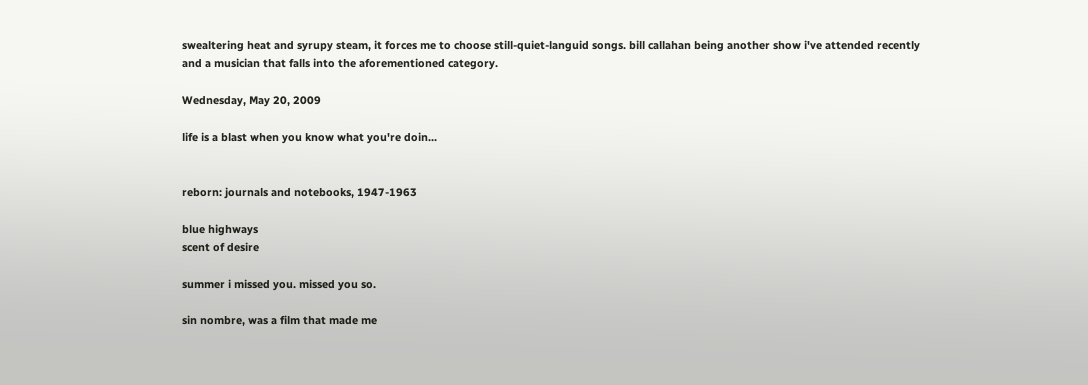swealtering heat and syrupy steam, it forces me to choose still-quiet-languid songs. bill callahan being another show i've attended recently and a musician that falls into the aforementioned category.

Wednesday, May 20, 2009

life is a blast when you know what you're doin...


reborn: journals and notebooks, 1947-1963

blue highways
scent of desire

summer i missed you. missed you so.

sin nombre, was a film that made me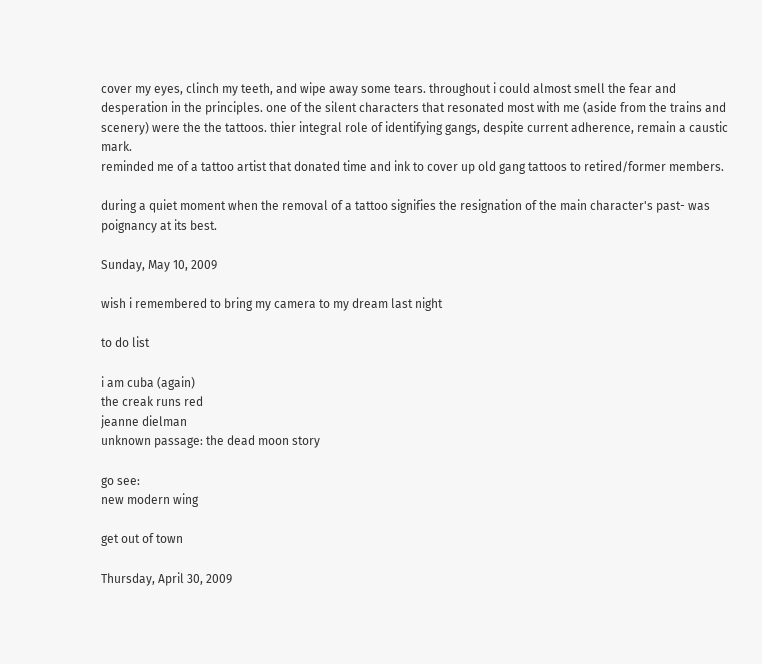cover my eyes, clinch my teeth, and wipe away some tears. throughout i could almost smell the fear and desperation in the principles. one of the silent characters that resonated most with me (aside from the trains and scenery) were the the tattoos. thier integral role of identifying gangs, despite current adherence, remain a caustic mark.
reminded me of a tattoo artist that donated time and ink to cover up old gang tattoos to retired/former members.

during a quiet moment when the removal of a tattoo signifies the resignation of the main character's past- was poignancy at its best.

Sunday, May 10, 2009

wish i remembered to bring my camera to my dream last night

to do list

i am cuba (again)
the creak runs red
jeanne dielman
unknown passage: the dead moon story

go see:
new modern wing

get out of town

Thursday, April 30, 2009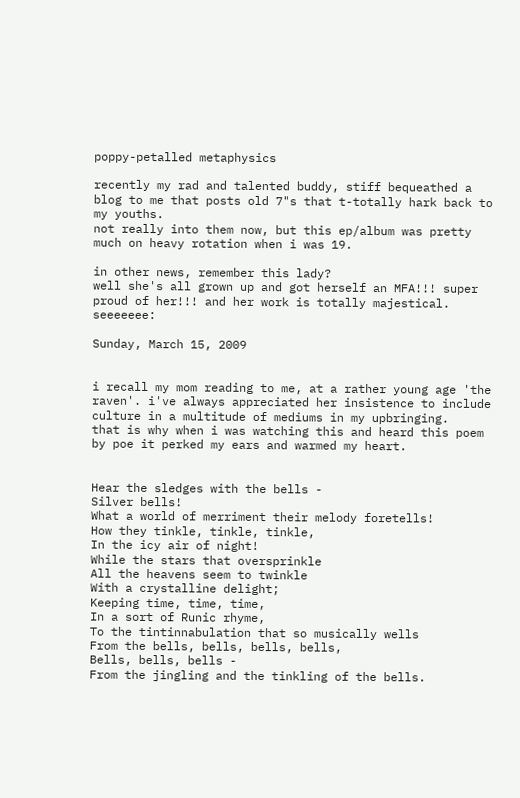poppy-petalled metaphysics

recently my rad and talented buddy, stiff bequeathed a blog to me that posts old 7"s that t-totally hark back to my youths.
not really into them now, but this ep/album was pretty much on heavy rotation when i was 19.

in other news, remember this lady?
well she's all grown up and got herself an MFA!!! super proud of her!!! and her work is totally majestical. seeeeeee:

Sunday, March 15, 2009


i recall my mom reading to me, at a rather young age 'the raven'. i've always appreciated her insistence to include culture in a multitude of mediums in my upbringing.
that is why when i was watching this and heard this poem by poe it perked my ears and warmed my heart.


Hear the sledges with the bells -
Silver bells!
What a world of merriment their melody foretells!
How they tinkle, tinkle, tinkle,
In the icy air of night!
While the stars that oversprinkle
All the heavens seem to twinkle
With a crystalline delight;
Keeping time, time, time,
In a sort of Runic rhyme,
To the tintinnabulation that so musically wells
From the bells, bells, bells, bells,
Bells, bells, bells -
From the jingling and the tinkling of the bells.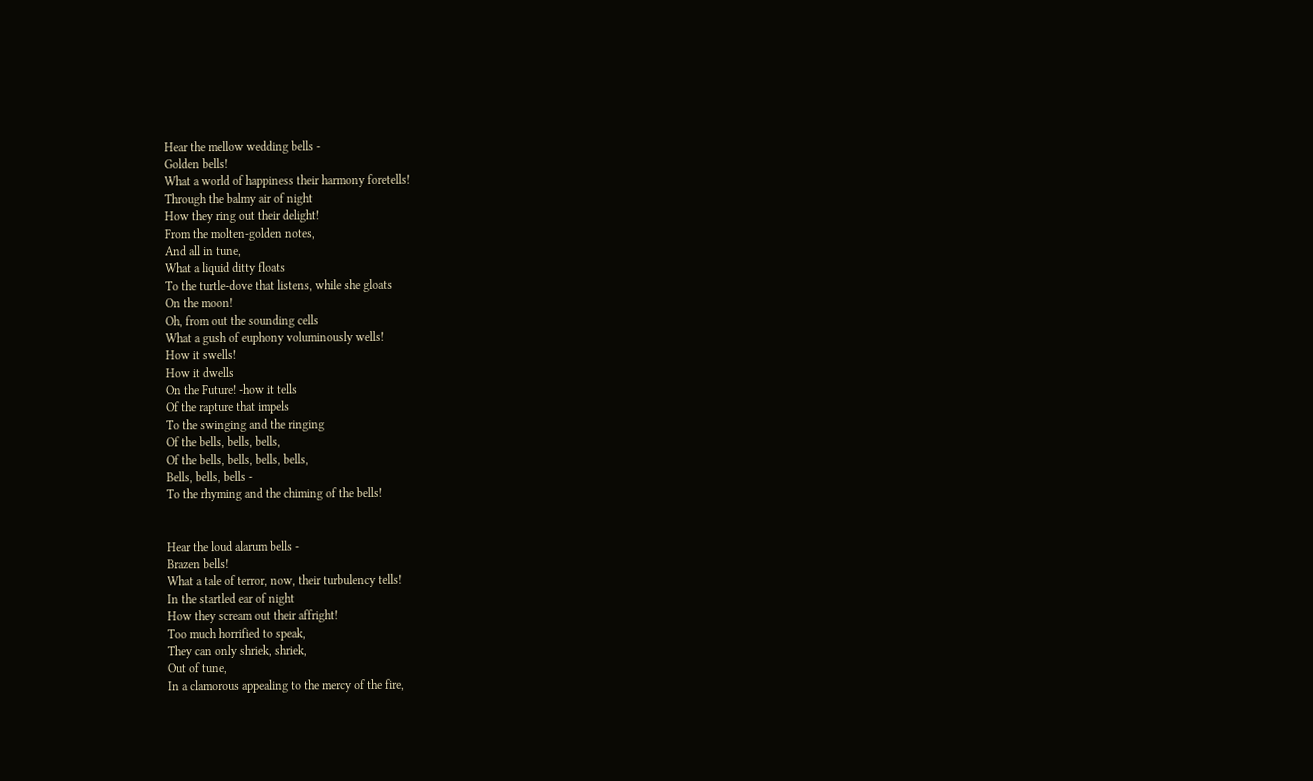Hear the mellow wedding bells -
Golden bells!
What a world of happiness their harmony foretells!
Through the balmy air of night
How they ring out their delight!
From the molten-golden notes,
And all in tune,
What a liquid ditty floats
To the turtle-dove that listens, while she gloats
On the moon!
Oh, from out the sounding cells
What a gush of euphony voluminously wells!
How it swells!
How it dwells
On the Future! -how it tells
Of the rapture that impels
To the swinging and the ringing
Of the bells, bells, bells,
Of the bells, bells, bells, bells,
Bells, bells, bells -
To the rhyming and the chiming of the bells!


Hear the loud alarum bells -
Brazen bells!
What a tale of terror, now, their turbulency tells!
In the startled ear of night
How they scream out their affright!
Too much horrified to speak,
They can only shriek, shriek,
Out of tune,
In a clamorous appealing to the mercy of the fire,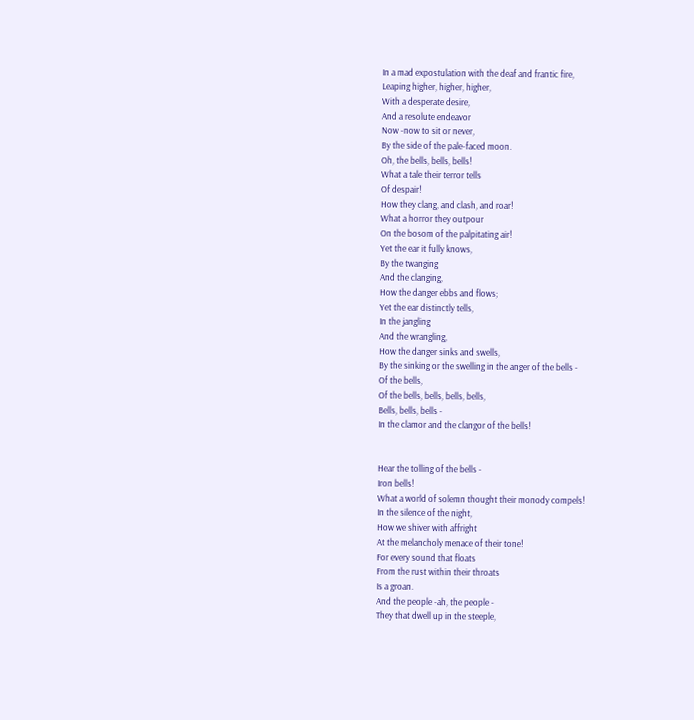In a mad expostulation with the deaf and frantic fire,
Leaping higher, higher, higher,
With a desperate desire,
And a resolute endeavor
Now -now to sit or never,
By the side of the pale-faced moon.
Oh, the bells, bells, bells!
What a tale their terror tells
Of despair!
How they clang, and clash, and roar!
What a horror they outpour
On the bosom of the palpitating air!
Yet the ear it fully knows,
By the twanging
And the clanging,
How the danger ebbs and flows;
Yet the ear distinctly tells,
In the jangling
And the wrangling,
How the danger sinks and swells,
By the sinking or the swelling in the anger of the bells -
Of the bells,
Of the bells, bells, bells, bells,
Bells, bells, bells -
In the clamor and the clangor of the bells!


Hear the tolling of the bells -
Iron bells!
What a world of solemn thought their monody compels!
In the silence of the night,
How we shiver with affright
At the melancholy menace of their tone!
For every sound that floats
From the rust within their throats
Is a groan.
And the people -ah, the people -
They that dwell up in the steeple,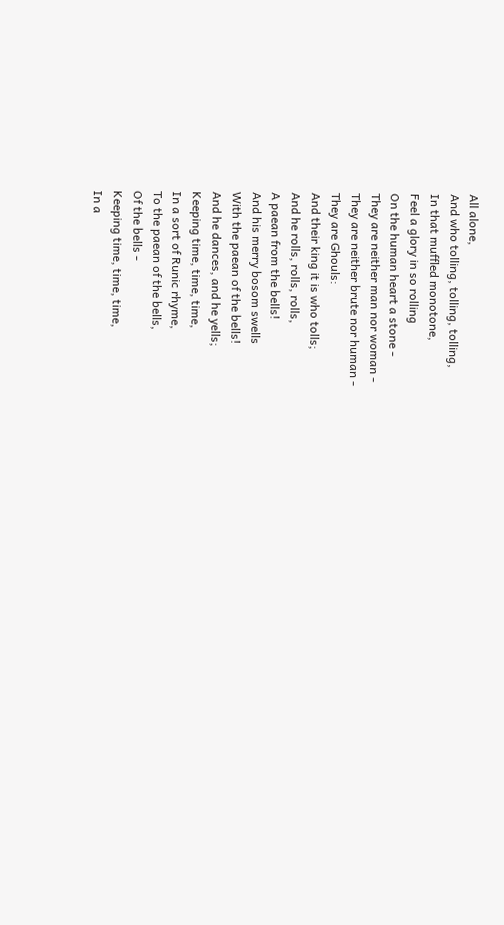All alone,
And who tolling, tolling, tolling,
In that muffled monotone,
Feel a glory in so rolling
On the human heart a stone -
They are neither man nor woman -
They are neither brute nor human -
They are Ghouls:
And their king it is who tolls;
And he rolls, rolls, rolls,
A paean from the bells!
And his merry bosom swells
With the paean of the bells!
And he dances, and he yells;
Keeping time, time, time,
In a sort of Runic rhyme,
To the paean of the bells,
Of the bells -
Keeping time, time, time,
In a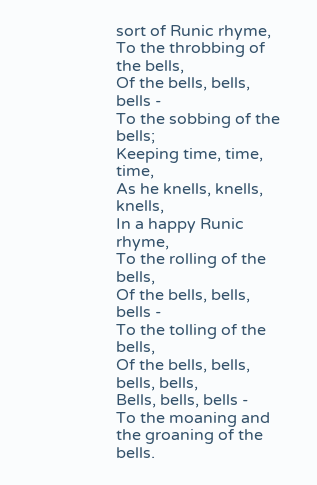sort of Runic rhyme,
To the throbbing of the bells,
Of the bells, bells, bells -
To the sobbing of the bells;
Keeping time, time, time,
As he knells, knells, knells,
In a happy Runic rhyme,
To the rolling of the bells,
Of the bells, bells, bells -
To the tolling of the bells,
Of the bells, bells, bells, bells,
Bells, bells, bells -
To the moaning and the groaning of the bells.